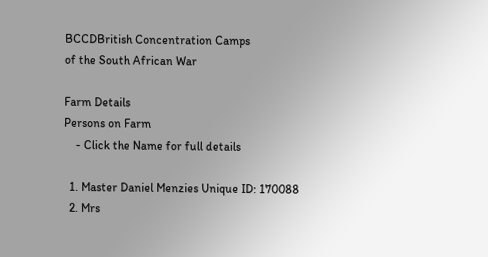BCCDBritish Concentration Camps
of the South African War

Farm Details
Persons on Farm
    - Click the Name for full details

  1. Master Daniel Menzies Unique ID: 170088
  2. Mrs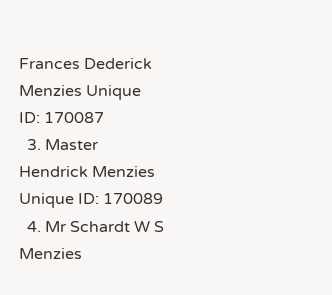Frances Dederick Menzies Unique ID: 170087
  3. Master Hendrick Menzies Unique ID: 170089
  4. Mr Schardt W S Menzies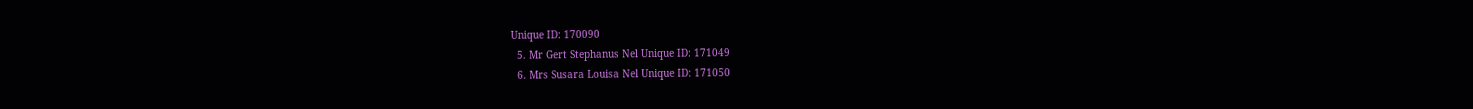Unique ID: 170090
  5. Mr Gert Stephanus Nel Unique ID: 171049
  6. Mrs Susara Louisa Nel Unique ID: 171050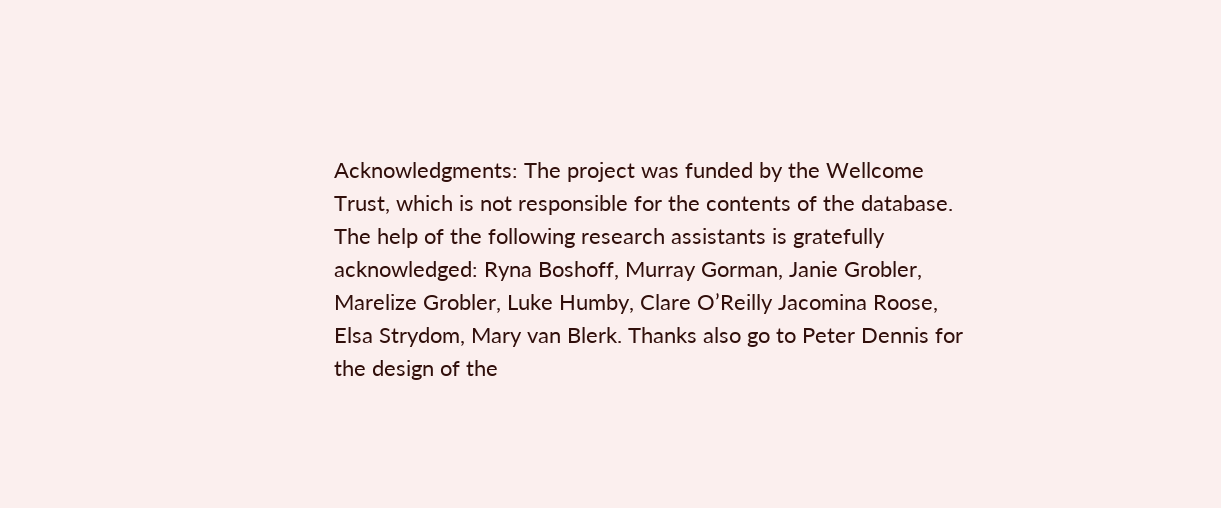Acknowledgments: The project was funded by the Wellcome Trust, which is not responsible for the contents of the database. The help of the following research assistants is gratefully acknowledged: Ryna Boshoff, Murray Gorman, Janie Grobler, Marelize Grobler, Luke Humby, Clare O’Reilly Jacomina Roose, Elsa Strydom, Mary van Blerk. Thanks also go to Peter Dennis for the design of the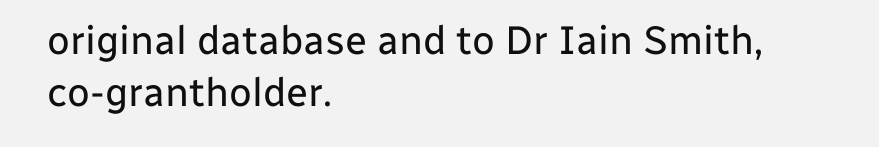original database and to Dr Iain Smith, co-grantholder.